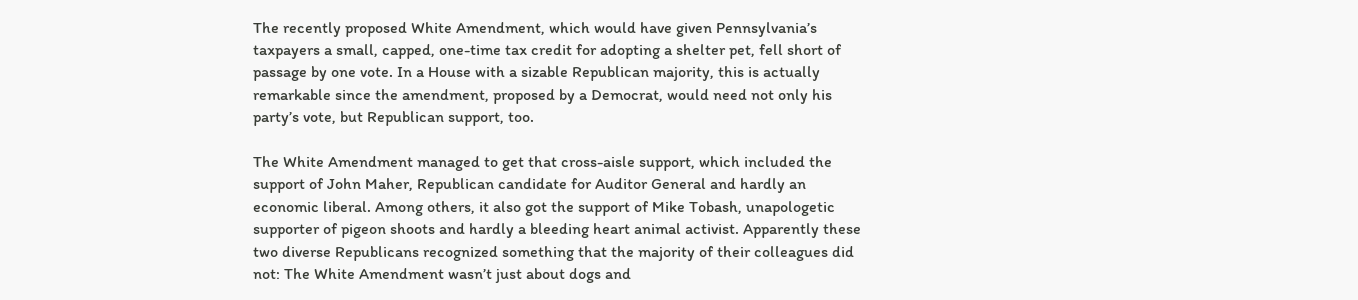The recently proposed White Amendment, which would have given Pennsylvania’s taxpayers a small, capped, one-time tax credit for adopting a shelter pet, fell short of passage by one vote. In a House with a sizable Republican majority, this is actually remarkable since the amendment, proposed by a Democrat, would need not only his party’s vote, but Republican support, too.

The White Amendment managed to get that cross-aisle support, which included the support of John Maher, Republican candidate for Auditor General and hardly an economic liberal. Among others, it also got the support of Mike Tobash, unapologetic supporter of pigeon shoots and hardly a bleeding heart animal activist. Apparently these two diverse Republicans recognized something that the majority of their colleagues did not: The White Amendment wasn’t just about dogs and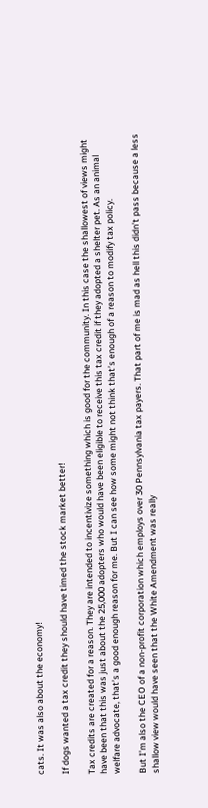cats. It was also about the economy!

If dogs wanted a tax credit they should have timed the stock market better!

Tax credits are created for a reason. They are intended to incentivize something which is good for the community. In this case the shallowest of views might have been that this was just about the 25,000 adopters who would have been eligible to receive this tax credit if they adopted a shelter pet. As an animal welfare advocate, that’s a good enough reason for me. But I can see how some might not think that’s enough of a reason to modify tax policy.

But I’m also the CEO of a non-profit corporation which employs over 30 Pennsylvania tax payers. That part of me is mad as hell this didn’t pass because a less shallow view would have seen that the White Amendment was really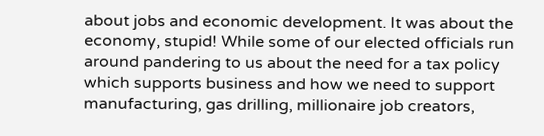about jobs and economic development. It was about the economy, stupid! While some of our elected officials run around pandering to us about the need for a tax policy which supports business and how we need to support manufacturing, gas drilling, millionaire job creators,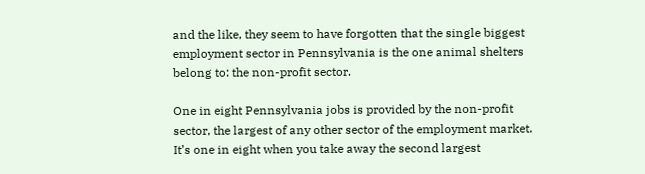and the like, they seem to have forgotten that the single biggest employment sector in Pennsylvania is the one animal shelters belong to: the non-profit sector.

One in eight Pennsylvania jobs is provided by the non-profit sector, the largest of any other sector of the employment market. It’s one in eight when you take away the second largest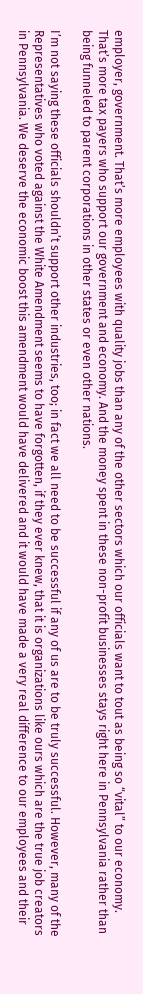employer, government. That’s more employees with quality jobs than any of the other sectors which our officials want to tout as being so “vital” to our economy. That’s more tax payers who support our government and economy. And the money spent in these non-profit businesses stays right here in Pennsylvania rather than being funneled to parent corporations in other states or even other nations.

I’m not saying these officials shouldn’t support other industries, too; in fact we all need to be successful if any of us are to be truly successful. However, many of the Representatives who voted against the White Amendment seems to have forgotten, if they ever knew, that it is organizations like ours which are the true job creators in Pennsylvania. We deserve the economic boost this amendment would have delivered and it would have made a very real difference to our employees and their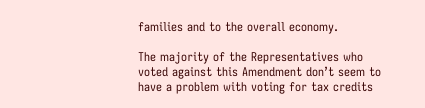families and to the overall economy.

The majority of the Representatives who voted against this Amendment don’t seem to have a problem with voting for tax credits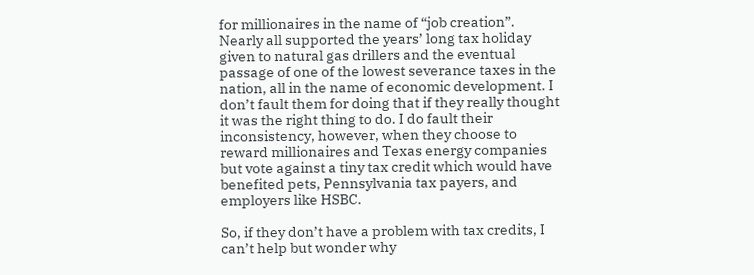for millionaires in the name of “job creation”. Nearly all supported the years’ long tax holiday given to natural gas drillers and the eventual passage of one of the lowest severance taxes in the nation, all in the name of economic development. I don’t fault them for doing that if they really thought it was the right thing to do. I do fault their inconsistency, however, when they choose to reward millionaires and Texas energy companies but vote against a tiny tax credit which would have benefited pets, Pennsylvania tax payers, and employers like HSBC.

So, if they don’t have a problem with tax credits, I can’t help but wonder why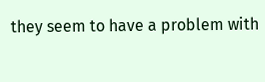they seem to have a problem with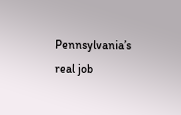Pennsylvania’s real job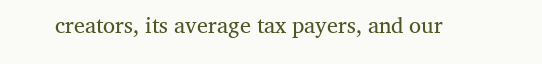creators, its average tax payers, and our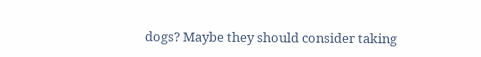dogs? Maybe they should consider taking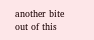another bite out of this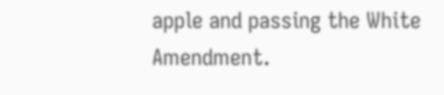apple and passing the White Amendment.